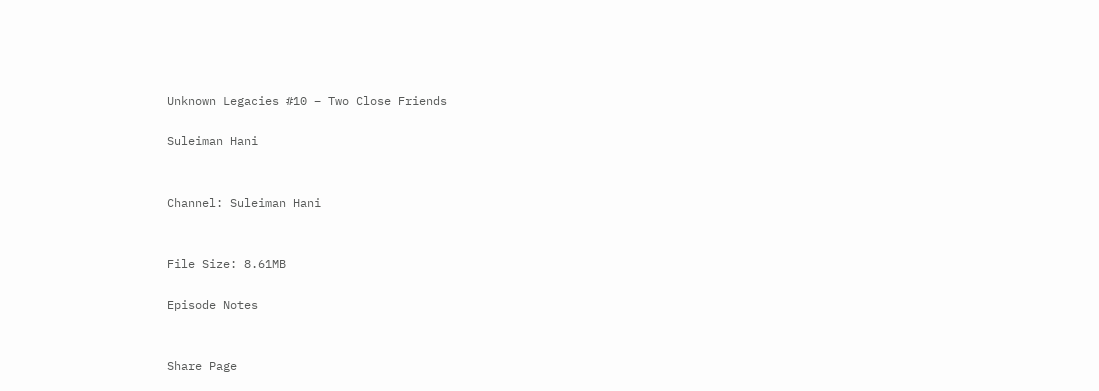Unknown Legacies #10 – Two Close Friends

Suleiman Hani


Channel: Suleiman Hani


File Size: 8.61MB

Episode Notes


Share Page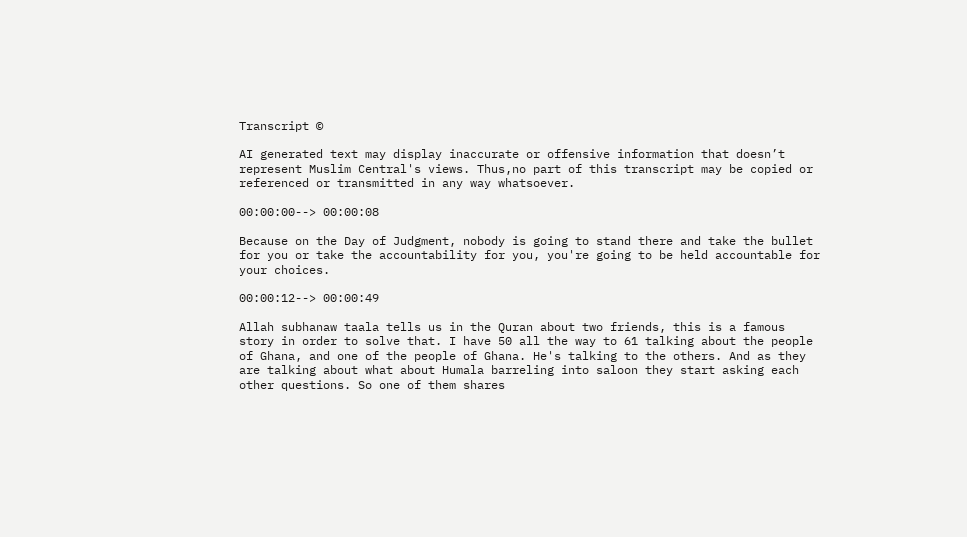Transcript ©

AI generated text may display inaccurate or offensive information that doesn’t represent Muslim Central's views. Thus,no part of this transcript may be copied or referenced or transmitted in any way whatsoever.

00:00:00--> 00:00:08

Because on the Day of Judgment, nobody is going to stand there and take the bullet for you or take the accountability for you, you're going to be held accountable for your choices.

00:00:12--> 00:00:49

Allah subhanaw taala tells us in the Quran about two friends, this is a famous story in order to solve that. I have 50 all the way to 61 talking about the people of Ghana, and one of the people of Ghana. He's talking to the others. And as they are talking about what about Humala barreling into saloon they start asking each other questions. So one of them shares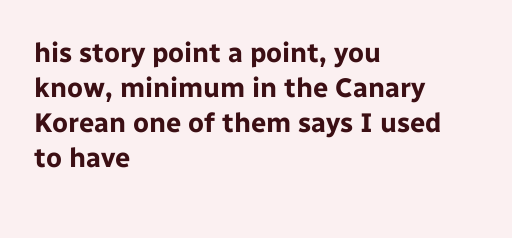his story point a point, you know, minimum in the Canary Korean one of them says I used to have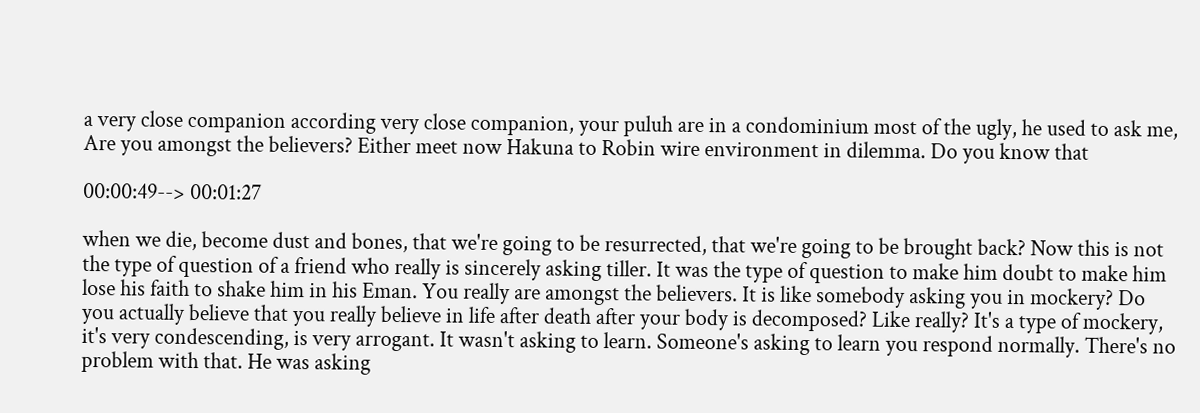a very close companion according very close companion, your puluh are in a condominium most of the ugly, he used to ask me, Are you amongst the believers? Either meet now Hakuna to Robin wire environment in dilemma. Do you know that

00:00:49--> 00:01:27

when we die, become dust and bones, that we're going to be resurrected, that we're going to be brought back? Now this is not the type of question of a friend who really is sincerely asking tiller. It was the type of question to make him doubt to make him lose his faith to shake him in his Eman. You really are amongst the believers. It is like somebody asking you in mockery? Do you actually believe that you really believe in life after death after your body is decomposed? Like really? It's a type of mockery, it's very condescending, is very arrogant. It wasn't asking to learn. Someone's asking to learn you respond normally. There's no problem with that. He was asking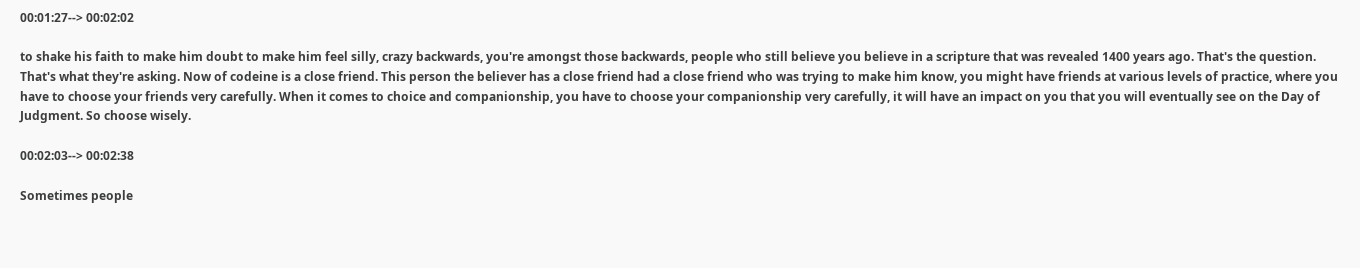00:01:27--> 00:02:02

to shake his faith to make him doubt to make him feel silly, crazy backwards, you're amongst those backwards, people who still believe you believe in a scripture that was revealed 1400 years ago. That's the question. That's what they're asking. Now of codeine is a close friend. This person the believer has a close friend had a close friend who was trying to make him know, you might have friends at various levels of practice, where you have to choose your friends very carefully. When it comes to choice and companionship, you have to choose your companionship very carefully, it will have an impact on you that you will eventually see on the Day of Judgment. So choose wisely.

00:02:03--> 00:02:38

Sometimes people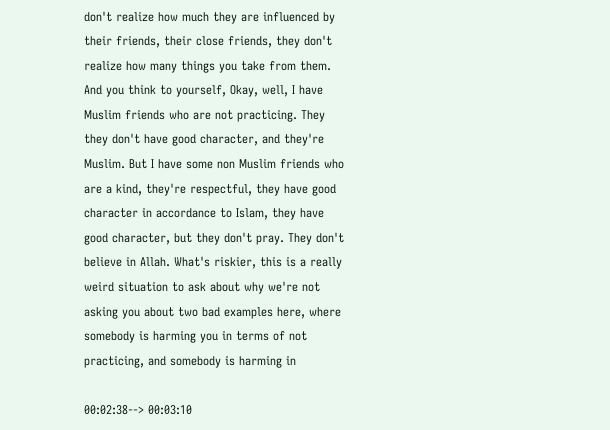don't realize how much they are influenced by their friends, their close friends, they don't realize how many things you take from them. And you think to yourself, Okay, well, I have Muslim friends who are not practicing. They they don't have good character, and they're Muslim. But I have some non Muslim friends who are a kind, they're respectful, they have good character in accordance to Islam, they have good character, but they don't pray. They don't believe in Allah. What's riskier, this is a really weird situation to ask about why we're not asking you about two bad examples here, where somebody is harming you in terms of not practicing, and somebody is harming in

00:02:38--> 00:03:10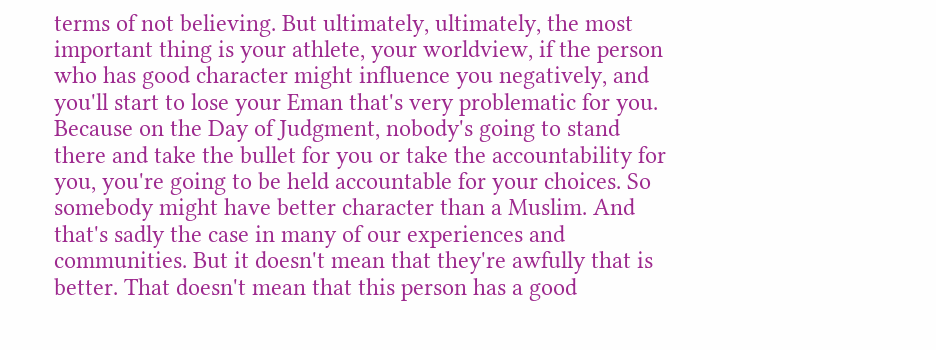terms of not believing. But ultimately, ultimately, the most important thing is your athlete, your worldview, if the person who has good character might influence you negatively, and you'll start to lose your Eman that's very problematic for you. Because on the Day of Judgment, nobody's going to stand there and take the bullet for you or take the accountability for you, you're going to be held accountable for your choices. So somebody might have better character than a Muslim. And that's sadly the case in many of our experiences and communities. But it doesn't mean that they're awfully that is better. That doesn't mean that this person has a good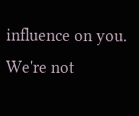influence on you. We're not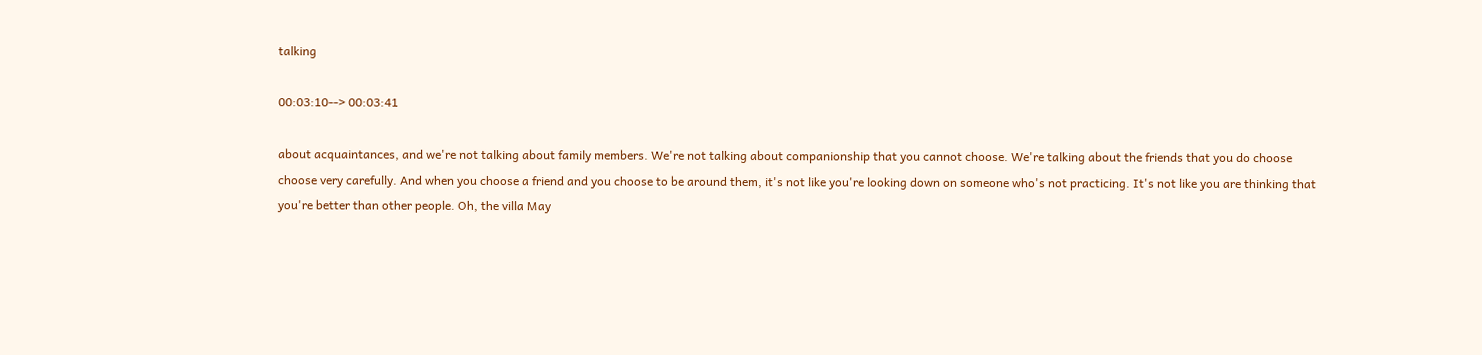talking

00:03:10--> 00:03:41

about acquaintances, and we're not talking about family members. We're not talking about companionship that you cannot choose. We're talking about the friends that you do choose choose very carefully. And when you choose a friend and you choose to be around them, it's not like you're looking down on someone who's not practicing. It's not like you are thinking that you're better than other people. Oh, the villa May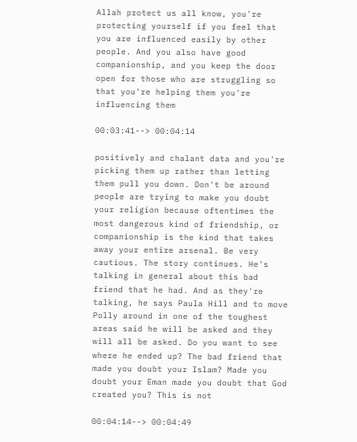Allah protect us all know, you're protecting yourself if you feel that you are influenced easily by other people. And you also have good companionship, and you keep the door open for those who are struggling so that you're helping them you're influencing them

00:03:41--> 00:04:14

positively and chalant data and you're picking them up rather than letting them pull you down. Don't be around people are trying to make you doubt your religion because oftentimes the most dangerous kind of friendship, or companionship is the kind that takes away your entire arsenal. Be very cautious. The story continues. He's talking in general about this bad friend that he had. And as they're talking, he says Paula Hill and to move Polly around in one of the toughest areas said he will be asked and they will all be asked. Do you want to see where he ended up? The bad friend that made you doubt your Islam? Made you doubt your Eman made you doubt that God created you? This is not

00:04:14--> 00:04:49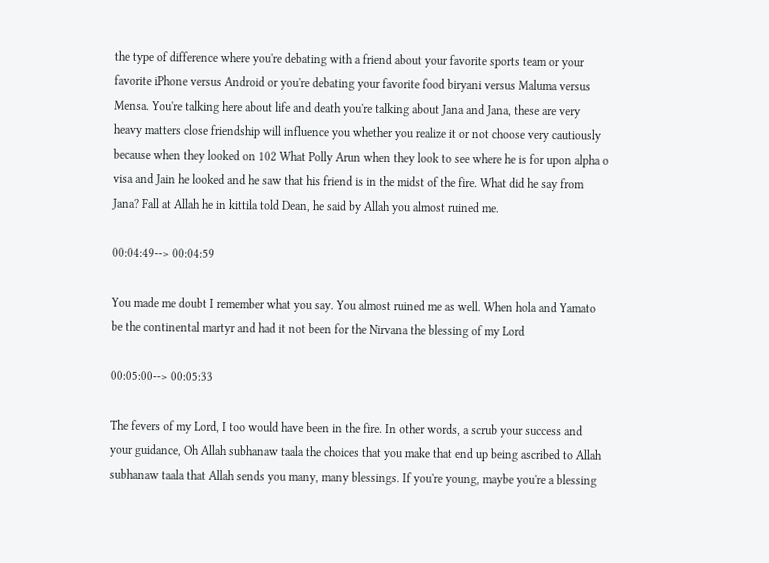the type of difference where you're debating with a friend about your favorite sports team or your favorite iPhone versus Android or you're debating your favorite food biryani versus Maluma versus Mensa. You're talking here about life and death you're talking about Jana and Jana, these are very heavy matters close friendship will influence you whether you realize it or not choose very cautiously because when they looked on 102 What Polly Arun when they look to see where he is for upon alpha o visa and Jain he looked and he saw that his friend is in the midst of the fire. What did he say from Jana? Fall at Allah he in kittila told Dean, he said by Allah you almost ruined me.

00:04:49--> 00:04:59

You made me doubt I remember what you say. You almost ruined me as well. When hola and Yamato be the continental martyr and had it not been for the Nirvana the blessing of my Lord

00:05:00--> 00:05:33

The fevers of my Lord, I too would have been in the fire. In other words, a scrub your success and your guidance, Oh Allah subhanaw taala the choices that you make that end up being ascribed to Allah subhanaw taala that Allah sends you many, many blessings. If you're young, maybe you're a blessing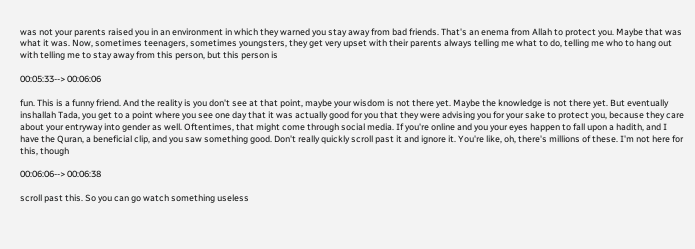was not your parents raised you in an environment in which they warned you stay away from bad friends. That's an enema from Allah to protect you. Maybe that was what it was. Now, sometimes teenagers, sometimes youngsters, they get very upset with their parents always telling me what to do, telling me who to hang out with telling me to stay away from this person, but this person is

00:05:33--> 00:06:06

fun. This is a funny friend. And the reality is you don't see at that point, maybe your wisdom is not there yet. Maybe the knowledge is not there yet. But eventually inshallah Tada, you get to a point where you see one day that it was actually good for you that they were advising you for your sake to protect you, because they care about your entryway into gender as well. Oftentimes, that might come through social media. If you're online and you your eyes happen to fall upon a hadith, and I have the Quran, a beneficial clip, and you saw something good. Don't really quickly scroll past it and ignore it. You're like, oh, there's millions of these. I'm not here for this, though

00:06:06--> 00:06:38

scroll past this. So you can go watch something useless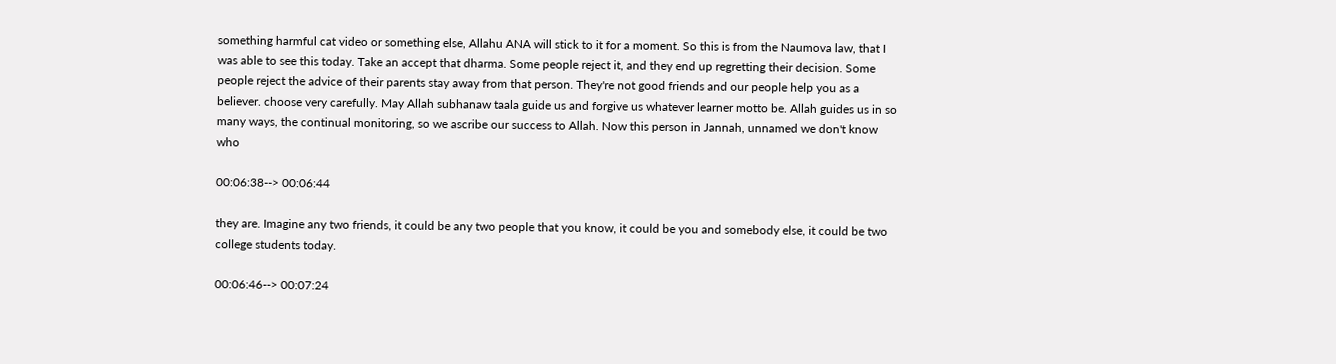something harmful cat video or something else, Allahu ANA will stick to it for a moment. So this is from the Naumova law, that I was able to see this today. Take an accept that dharma. Some people reject it, and they end up regretting their decision. Some people reject the advice of their parents stay away from that person. They're not good friends and our people help you as a believer. choose very carefully. May Allah subhanaw taala guide us and forgive us whatever learner motto be. Allah guides us in so many ways, the continual monitoring, so we ascribe our success to Allah. Now this person in Jannah, unnamed we don't know who

00:06:38--> 00:06:44

they are. Imagine any two friends, it could be any two people that you know, it could be you and somebody else, it could be two college students today.

00:06:46--> 00:07:24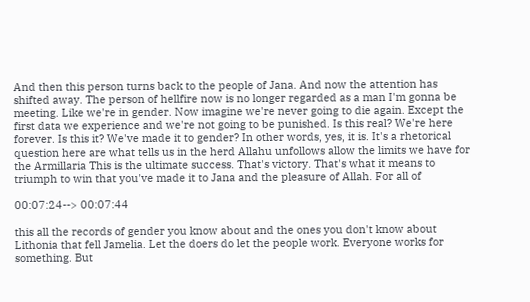And then this person turns back to the people of Jana. And now the attention has shifted away. The person of hellfire now is no longer regarded as a man I'm gonna be meeting. Like we're in gender. Now imagine we're never going to die again. Except the first data we experience and we're not going to be punished. Is this real? We're here forever. Is this it? We've made it to gender? In other words, yes, it is. It's a rhetorical question here are what tells us in the herd Allahu unfollows allow the limits we have for the Armillaria This is the ultimate success. That's victory. That's what it means to triumph to win that you've made it to Jana and the pleasure of Allah. For all of

00:07:24--> 00:07:44

this all the records of gender you know about and the ones you don't know about Lithonia that fell Jamelia. Let the doers do let the people work. Everyone works for something. But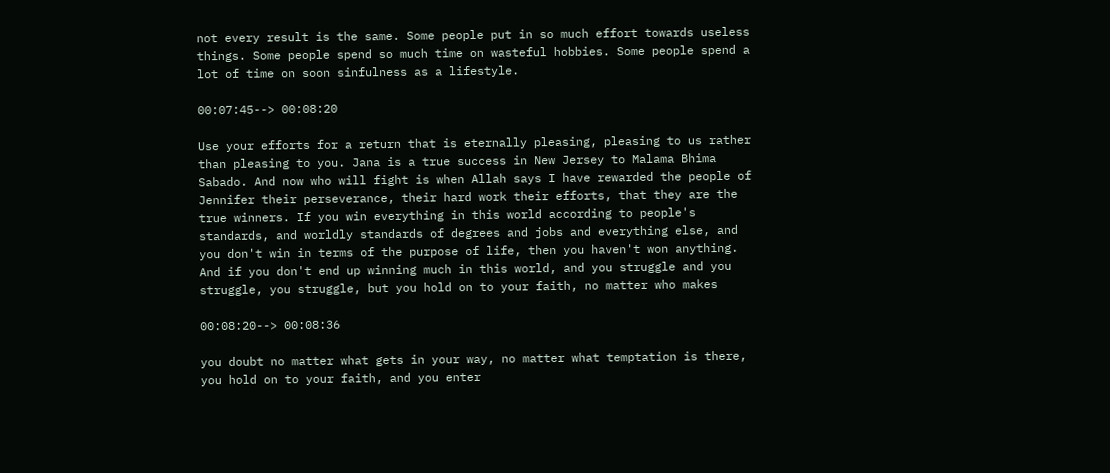not every result is the same. Some people put in so much effort towards useless things. Some people spend so much time on wasteful hobbies. Some people spend a lot of time on soon sinfulness as a lifestyle.

00:07:45--> 00:08:20

Use your efforts for a return that is eternally pleasing, pleasing to us rather than pleasing to you. Jana is a true success in New Jersey to Malama Bhima Sabado. And now who will fight is when Allah says I have rewarded the people of Jennifer their perseverance, their hard work their efforts, that they are the true winners. If you win everything in this world according to people's standards, and worldly standards of degrees and jobs and everything else, and you don't win in terms of the purpose of life, then you haven't won anything. And if you don't end up winning much in this world, and you struggle and you struggle, you struggle, but you hold on to your faith, no matter who makes

00:08:20--> 00:08:36

you doubt no matter what gets in your way, no matter what temptation is there, you hold on to your faith, and you enter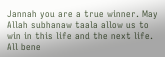Jannah you are a true winner. May Allah subhanaw taala allow us to win in this life and the next life. All bene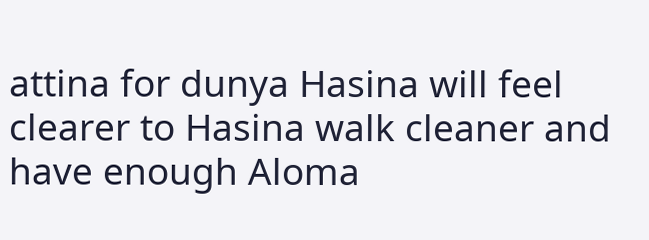attina for dunya Hasina will feel clearer to Hasina walk cleaner and have enough Aloma